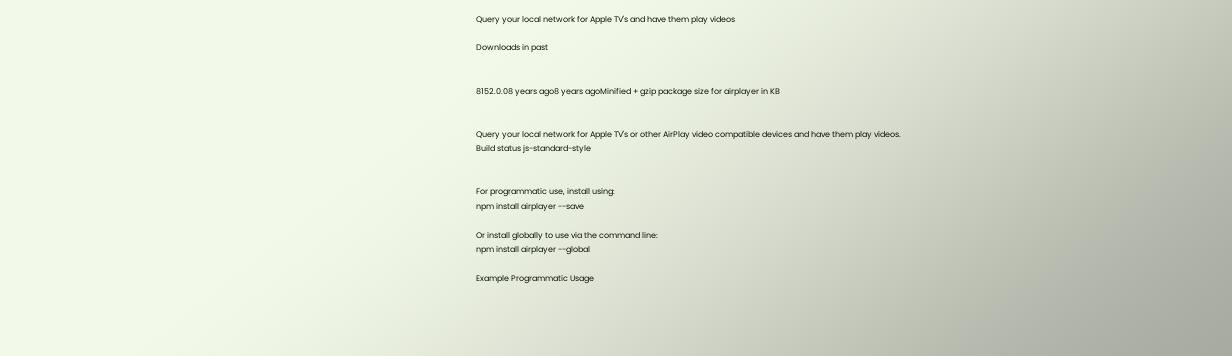Query your local network for Apple TV's and have them play videos

Downloads in past


8152.0.08 years ago8 years agoMinified + gzip package size for airplayer in KB


Query your local network for Apple TV's or other AirPlay video compatible devices and have them play videos.
Build status js-standard-style


For programmatic use, install using:
npm install airplayer --save

Or install globally to use via the command line:
npm install airplayer --global

Example Programmatic Usage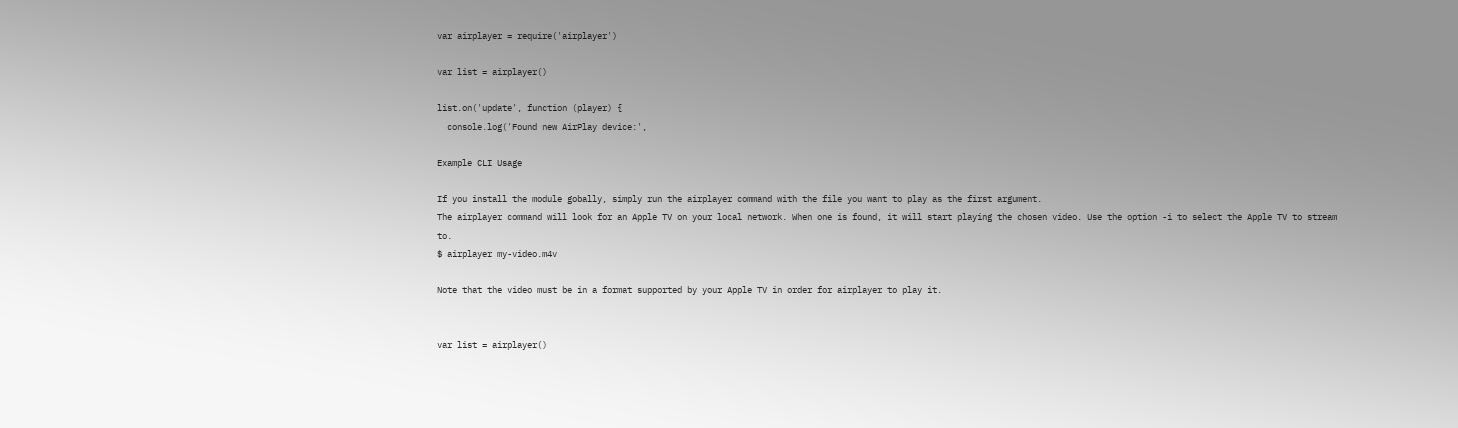var airplayer = require('airplayer')

var list = airplayer()

list.on('update', function (player) {
  console.log('Found new AirPlay device:',

Example CLI Usage

If you install the module gobally, simply run the airplayer command with the file you want to play as the first argument.
The airplayer command will look for an Apple TV on your local network. When one is found, it will start playing the chosen video. Use the option -i to select the Apple TV to stream to.
$ airplayer my-video.m4v

Note that the video must be in a format supported by your Apple TV in order for airplayer to play it.


var list = airplayer()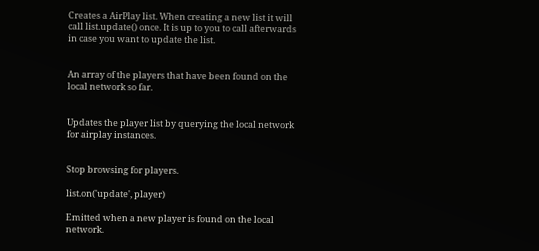Creates a AirPlay list. When creating a new list it will call list.update() once. It is up to you to call afterwards in case you want to update the list.


An array of the players that have been found on the local network so far.


Updates the player list by querying the local network for airplay instances.


Stop browsing for players.

list.on('update', player)

Emitted when a new player is found on the local network.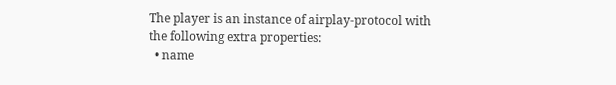The player is an instance of airplay-protocol with the following extra properties:
  • name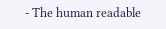- The human readable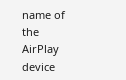name of the AirPlay device